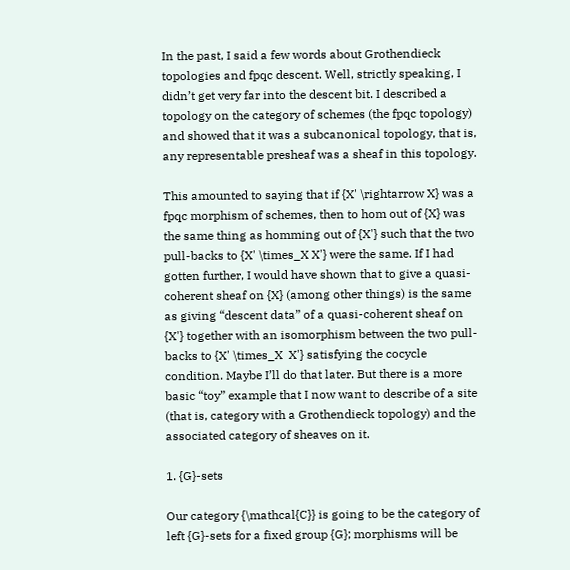In the past, I said a few words about Grothendieck topologies and fpqc descent. Well, strictly speaking, I didn’t get very far into the descent bit. I described a topology on the category of schemes (the fpqc topology) and showed that it was a subcanonical topology, that is, any representable presheaf was a sheaf in this topology.

This amounted to saying that if {X' \rightarrow X} was a fpqc morphism of schemes, then to hom out of {X} was the same thing as homming out of {X'} such that the two pull-backs to {X' \times_X X'} were the same. If I had gotten further, I would have shown that to give a quasi-coherent sheaf on {X} (among other things) is the same as giving “descent data” of a quasi-coherent sheaf on {X'} together with an isomorphism between the two pull-backs to {X' \times_X  X'} satisfying the cocycle condition. Maybe I’ll do that later. But there is a more basic “toy” example that I now want to describe of a site (that is, category with a Grothendieck topology) and the associated category of sheaves on it.

1. {G}-sets

Our category {\mathcal{C}} is going to be the category of left {G}-sets for a fixed group {G}; morphisms will be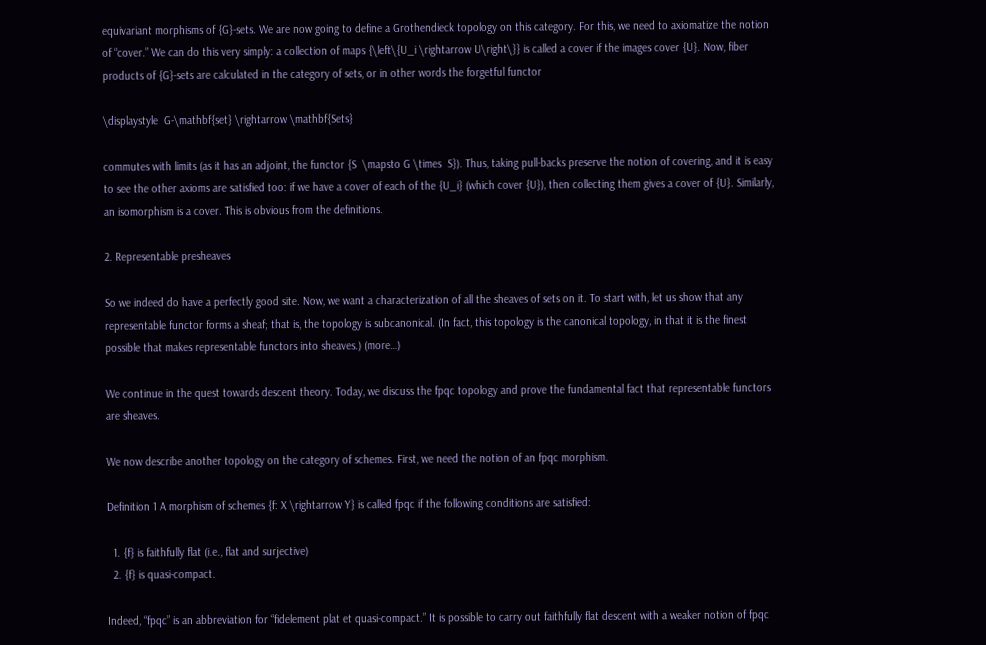equivariant morphisms of {G}-sets. We are now going to define a Grothendieck topology on this category. For this, we need to axiomatize the notion of “cover.” We can do this very simply: a collection of maps {\left\{U_i \rightarrow U\right\}} is called a cover if the images cover {U}. Now, fiber products of {G}-sets are calculated in the category of sets, or in other words the forgetful functor

\displaystyle  G-\mathbf{set} \rightarrow \mathbf{Sets}

commutes with limits (as it has an adjoint, the functor {S  \mapsto G \times  S}). Thus, taking pull-backs preserve the notion of covering, and it is easy to see the other axioms are satisfied too: if we have a cover of each of the {U_i} (which cover {U}), then collecting them gives a cover of {U}. Similarly, an isomorphism is a cover. This is obvious from the definitions.

2. Representable presheaves

So we indeed do have a perfectly good site. Now, we want a characterization of all the sheaves of sets on it. To start with, let us show that any representable functor forms a sheaf; that is, the topology is subcanonical. (In fact, this topology is the canonical topology, in that it is the finest possible that makes representable functors into sheaves.) (more…)

We continue in the quest towards descent theory. Today, we discuss the fpqc topology and prove the fundamental fact that representable functors are sheaves.

We now describe another topology on the category of schemes. First, we need the notion of an fpqc morphism.

Definition 1 A morphism of schemes {f: X \rightarrow Y} is called fpqc if the following conditions are satisfied:

  1. {f} is faithfully flat (i.e., flat and surjective)
  2. {f} is quasi-compact.

Indeed, “fpqc” is an abbreviation for “fidelement plat et quasi-compact.” It is possible to carry out faithfully flat descent with a weaker notion of fpqc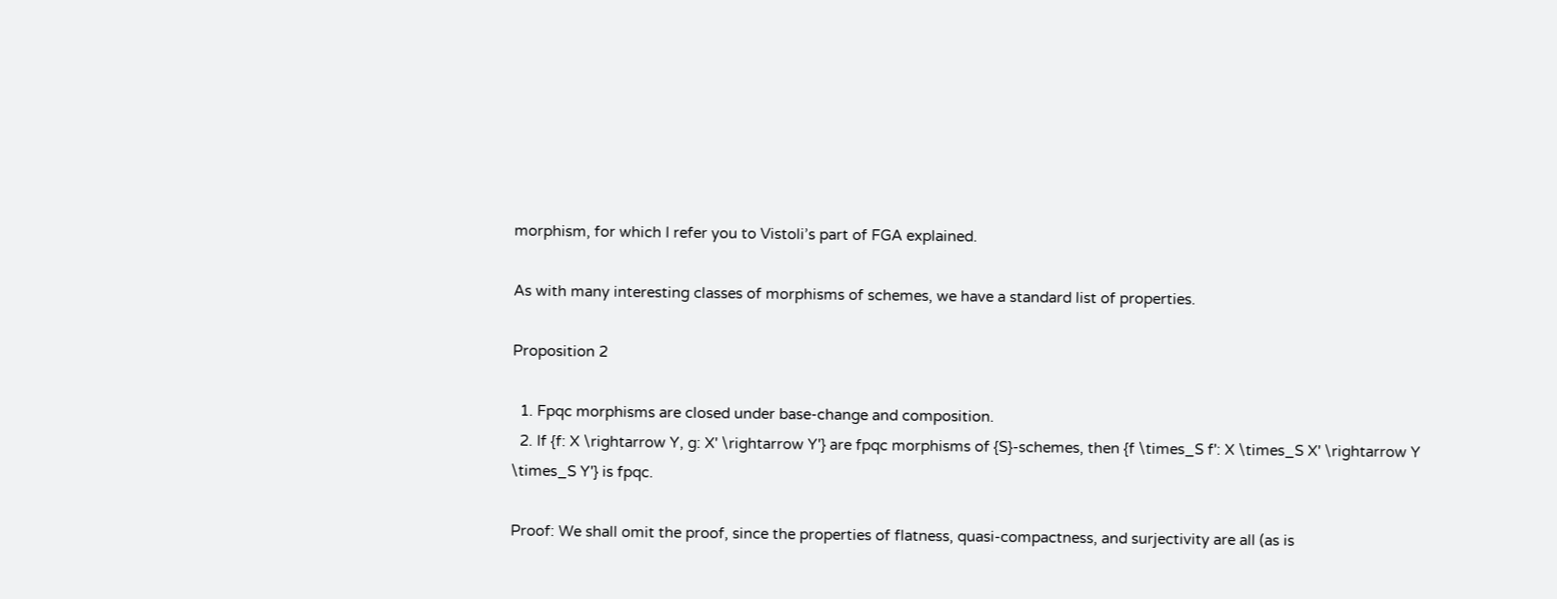morphism, for which I refer you to Vistoli’s part of FGA explained.

As with many interesting classes of morphisms of schemes, we have a standard list of properties.

Proposition 2

  1. Fpqc morphisms are closed under base-change and composition.
  2. If {f: X \rightarrow Y, g: X' \rightarrow Y'} are fpqc morphisms of {S}-schemes, then {f \times_S f': X \times_S X' \rightarrow Y \times_S Y'} is fpqc.

Proof: We shall omit the proof, since the properties of flatness, quasi-compactness, and surjectivity are all (as is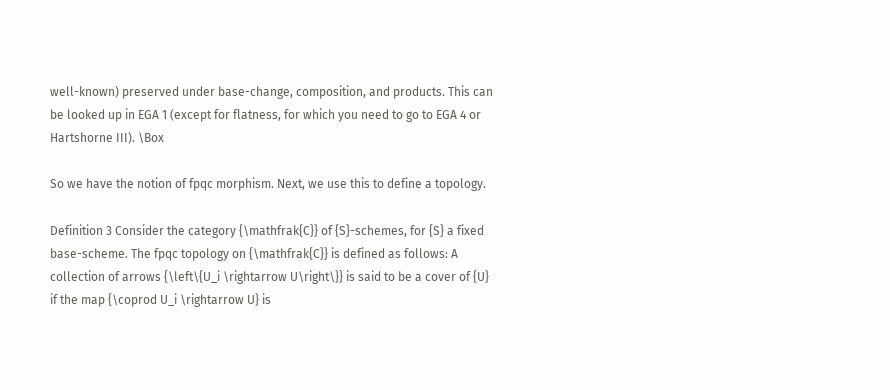well-known) preserved under base-change, composition, and products. This can be looked up in EGA 1 (except for flatness, for which you need to go to EGA 4 or Hartshorne III). \Box

So we have the notion of fpqc morphism. Next, we use this to define a topology.

Definition 3 Consider the category {\mathfrak{C}} of {S}-schemes, for {S} a fixed base-scheme. The fpqc topology on {\mathfrak{C}} is defined as follows: A collection of arrows {\left\{U_i \rightarrow U\right\}} is said to be a cover of {U} if the map {\coprod U_i \rightarrow U} is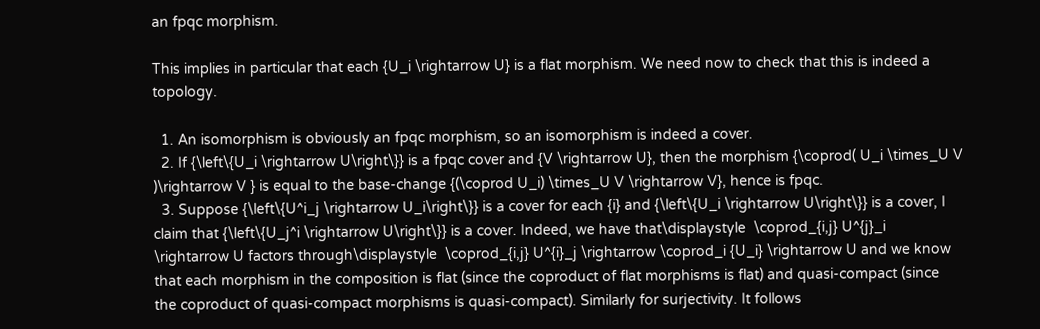an fpqc morphism.

This implies in particular that each {U_i \rightarrow U} is a flat morphism. We need now to check that this is indeed a topology.

  1. An isomorphism is obviously an fpqc morphism, so an isomorphism is indeed a cover.
  2. If {\left\{U_i \rightarrow U\right\}} is a fpqc cover and {V \rightarrow U}, then the morphism {\coprod( U_i \times_U V )\rightarrow V } is equal to the base-change {(\coprod U_i) \times_U V \rightarrow V}, hence is fpqc.
  3. Suppose {\left\{U^i_j \rightarrow U_i\right\}} is a cover for each {i} and {\left\{U_i \rightarrow U\right\}} is a cover, I claim that {\left\{U_j^i \rightarrow U\right\}} is a cover. Indeed, we have that\displaystyle  \coprod_{i,j} U^{j}_i \rightarrow U factors through\displaystyle  \coprod_{i,j} U^{i}_j \rightarrow \coprod_i {U_i} \rightarrow U and we know that each morphism in the composition is flat (since the coproduct of flat morphisms is flat) and quasi-compact (since the coproduct of quasi-compact morphisms is quasi-compact). Similarly for surjectivity. It follows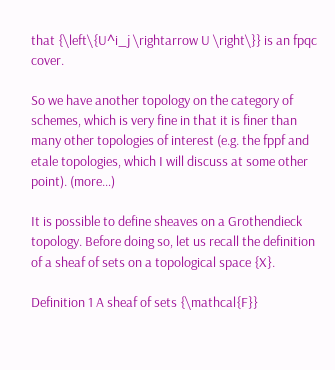that {\left\{U^i_j \rightarrow U \right\}} is an fpqc cover.

So we have another topology on the category of schemes, which is very fine in that it is finer than many other topologies of interest (e.g. the fppf and etale topologies, which I will discuss at some other point). (more…)

It is possible to define sheaves on a Grothendieck topology. Before doing so, let us recall the definition of a sheaf of sets on a topological space {X}.

Definition 1 A sheaf of sets {\mathcal{F}}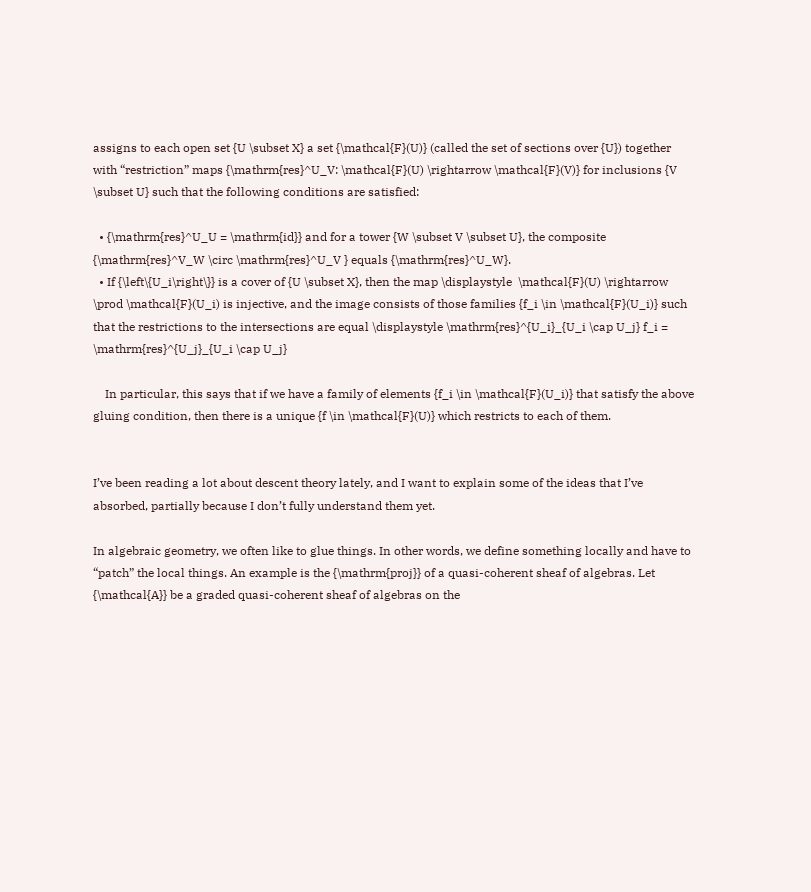assigns to each open set {U \subset X} a set {\mathcal{F}(U)} (called the set of sections over {U}) together with “restriction” maps {\mathrm{res}^U_V: \mathcal{F}(U) \rightarrow \mathcal{F}(V)} for inclusions {V \subset U} such that the following conditions are satisfied:

  • {\mathrm{res}^U_U = \mathrm{id}} and for a tower {W \subset V \subset U}, the composite {\mathrm{res}^V_W \circ \mathrm{res}^U_V } equals {\mathrm{res}^U_W}.
  • If {\left\{U_i\right\}} is a cover of {U \subset X}, then the map \displaystyle  \mathcal{F}(U) \rightarrow \prod \mathcal{F}(U_i) is injective, and the image consists of those families {f_i \in \mathcal{F}(U_i)} such that the restrictions to the intersections are equal \displaystyle \mathrm{res}^{U_i}_{U_i \cap U_j} f_i = \mathrm{res}^{U_j}_{U_i \cap U_j}

    In particular, this says that if we have a family of elements {f_i \in \mathcal{F}(U_i)} that satisfy the above gluing condition, then there is a unique {f \in \mathcal{F}(U)} which restricts to each of them.


I’ve been reading a lot about descent theory lately, and I want to explain some of the ideas that I’ve absorbed, partially because I don’t fully understand them yet.

In algebraic geometry, we often like to glue things. In other words, we define something locally and have to “patch” the local things. An example is the {\mathrm{proj}} of a quasi-coherent sheaf of algebras. Let {\mathcal{A}} be a graded quasi-coherent sheaf of algebras on the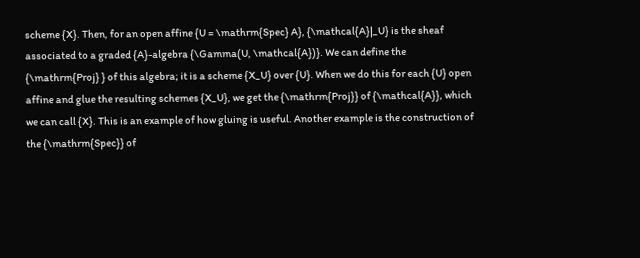scheme {X}. Then, for an open affine {U = \mathrm{Spec} A}, {\mathcal{A}|_U} is the sheaf associated to a graded {A}-algebra {\Gamma(U, \mathcal{A})}. We can define the {\mathrm{Proj} } of this algebra; it is a scheme {X_U} over {U}. When we do this for each {U} open affine and glue the resulting schemes {X_U}, we get the {\mathrm{Proj}} of {\mathcal{A}}, which we can call {X}. This is an example of how gluing is useful. Another example is the construction of the {\mathrm{Spec}} of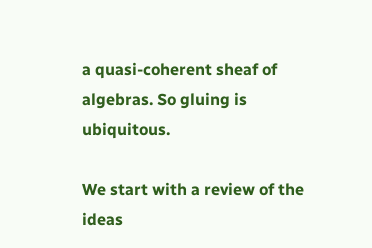a quasi-coherent sheaf of algebras. So gluing is ubiquitous.

We start with a review of the ideas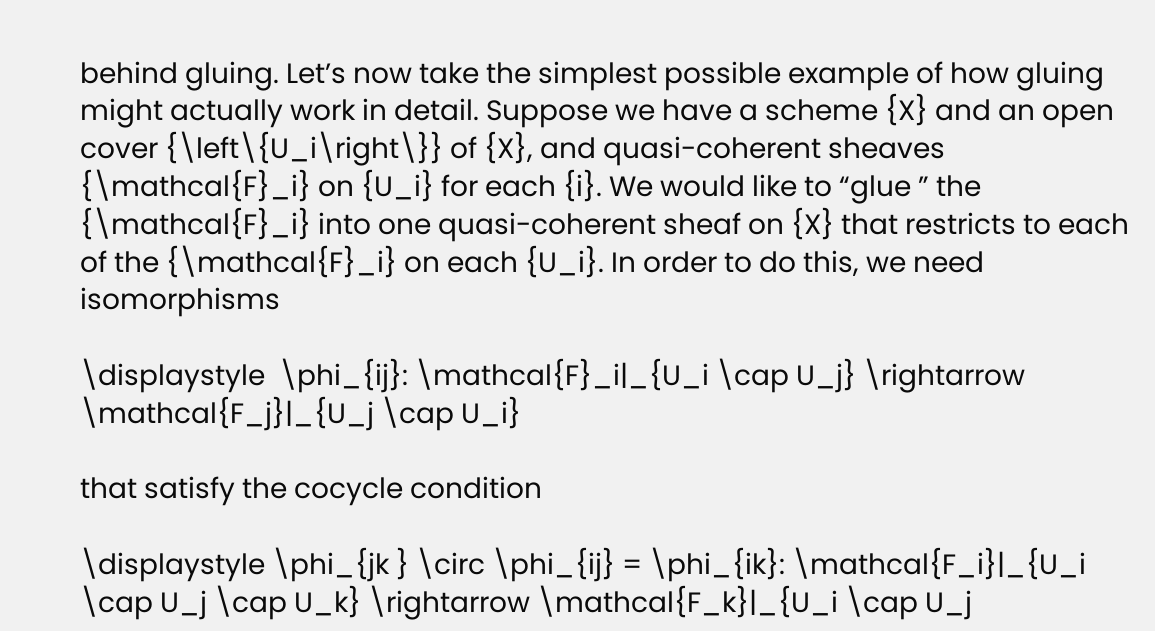behind gluing. Let’s now take the simplest possible example of how gluing might actually work in detail. Suppose we have a scheme {X} and an open cover {\left\{U_i\right\}} of {X}, and quasi-coherent sheaves {\mathcal{F}_i} on {U_i} for each {i}. We would like to “glue ” the {\mathcal{F}_i} into one quasi-coherent sheaf on {X} that restricts to each of the {\mathcal{F}_i} on each {U_i}. In order to do this, we need isomorphisms

\displaystyle  \phi_{ij}: \mathcal{F}_i|_{U_i \cap U_j} \rightarrow \mathcal{F_j}|_{U_j \cap U_i}

that satisfy the cocycle condition

\displaystyle \phi_{jk } \circ \phi_{ij} = \phi_{ik}: \mathcal{F_i}|_{U_i \cap U_j \cap U_k} \rightarrow \mathcal{F_k}|_{U_i \cap U_j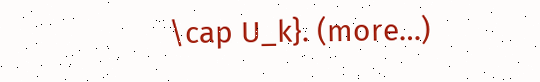\cap U_k}. (more…)